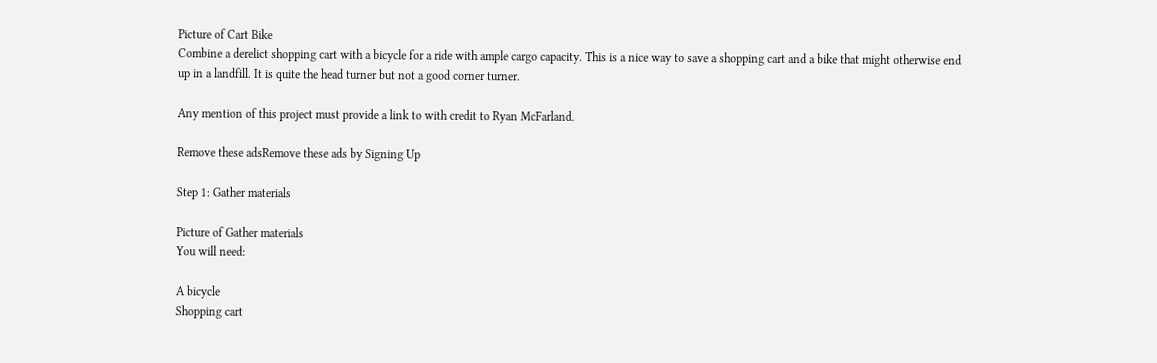Picture of Cart Bike
Combine a derelict shopping cart with a bicycle for a ride with ample cargo capacity. This is a nice way to save a shopping cart and a bike that might otherwise end up in a landfill. It is quite the head turner but not a good corner turner.

Any mention of this project must provide a link to with credit to Ryan McFarland.

Remove these adsRemove these ads by Signing Up

Step 1: Gather materials

Picture of Gather materials
You will need:

A bicycle
Shopping cart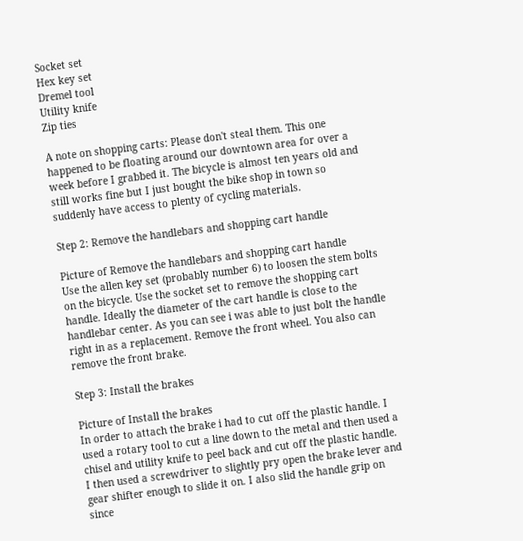Socket set
Hex key set
Dremel tool
Utility knife
Zip ties

A note on shopping carts: Please don't steal them. This one happened to be floating around our downtown area for over a week before I grabbed it. The bicycle is almost ten years old and still works fine but I just bought the bike shop in town so suddenly have access to plenty of cycling materials.

Step 2: Remove the handlebars and shopping cart handle

Picture of Remove the handlebars and shopping cart handle
Use the allen key set (probably number 6) to loosen the stem bolts on the bicycle. Use the socket set to remove the shopping cart handle. Ideally the diameter of the cart handle is close to the handlebar center. As you can see i was able to just bolt the handle right in as a replacement. Remove the front wheel. You also can remove the front brake.

Step 3: Install the brakes

Picture of Install the brakes
In order to attach the brake i had to cut off the plastic handle. I used a rotary tool to cut a line down to the metal and then used a chisel and utility knife to peel back and cut off the plastic handle. I then used a screwdriver to slightly pry open the brake lever and gear shifter enough to slide it on. I also slid the handle grip on since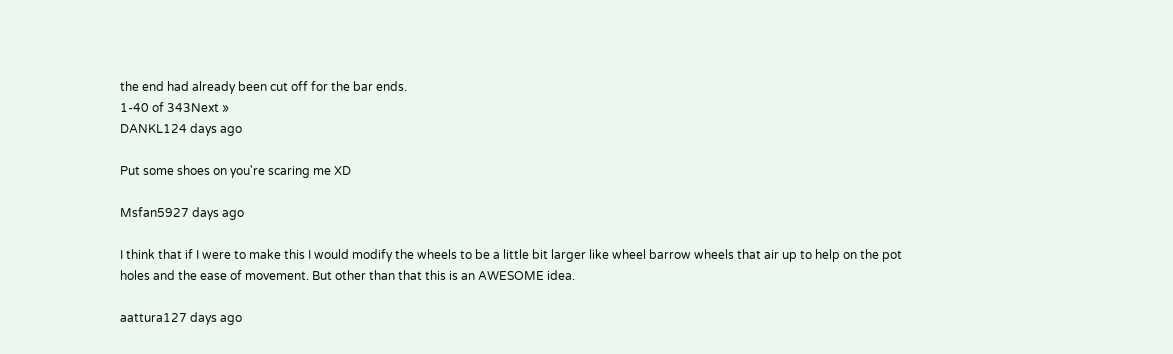the end had already been cut off for the bar ends.
1-40 of 343Next »
DANKL124 days ago

Put some shoes on you're scaring me XD

Msfan5927 days ago

I think that if I were to make this I would modify the wheels to be a little bit larger like wheel barrow wheels that air up to help on the pot holes and the ease of movement. But other than that this is an AWESOME idea.

aattura127 days ago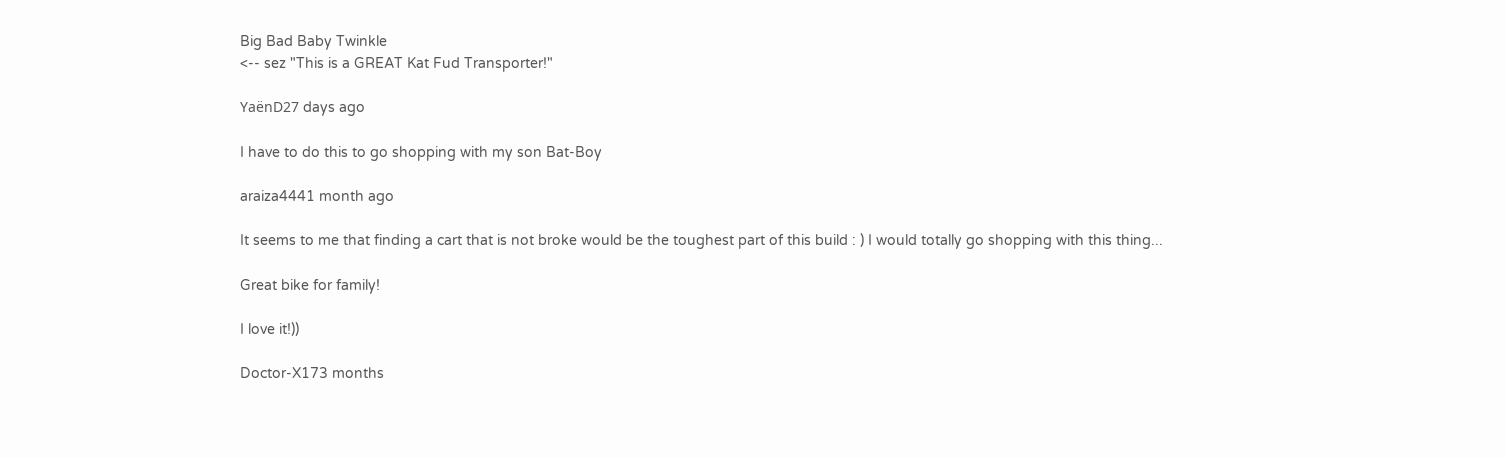Big Bad Baby Twinkle
<-- sez "This is a GREAT Kat Fud Transporter!"

YaënD27 days ago

I have to do this to go shopping with my son Bat-Boy

araiza4441 month ago

It seems to me that finding a cart that is not broke would be the toughest part of this build : ) I would totally go shopping with this thing...

Great bike for family!

I love it!))

Doctor-X173 months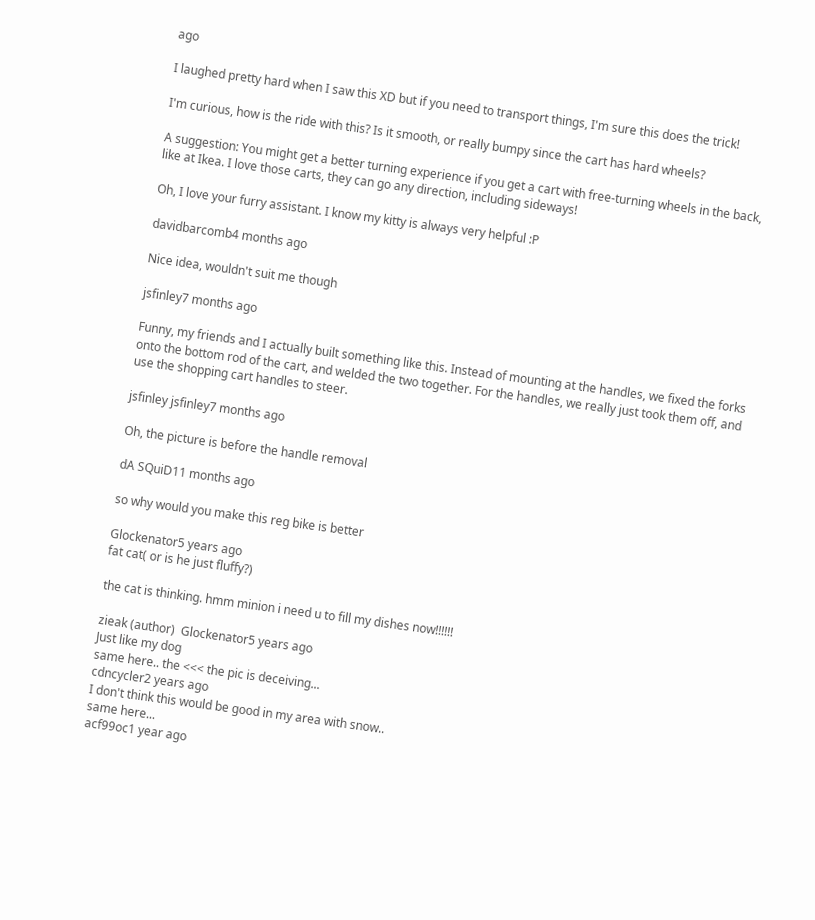ago

I laughed pretty hard when I saw this XD but if you need to transport things, I'm sure this does the trick!

I'm curious, how is the ride with this? Is it smooth, or really bumpy since the cart has hard wheels?

A suggestion: You might get a better turning experience if you get a cart with free-turning wheels in the back, like at Ikea. I love those carts, they can go any direction, including sideways!

Oh, I love your furry assistant. I know my kitty is always very helpful :P

davidbarcomb4 months ago

Nice idea, wouldn't suit me though

jsfinley7 months ago

Funny, my friends and I actually built something like this. Instead of mounting at the handles, we fixed the forks onto the bottom rod of the cart, and welded the two together. For the handles, we really just took them off, and use the shopping cart handles to steer.

jsfinley jsfinley7 months ago

Oh, the picture is before the handle removal

dA SQuiD11 months ago

so why would you make this reg bike is better

Glockenator5 years ago
fat cat( or is he just fluffy?)

the cat is thinking. hmm minion i need u to fill my dishes now!!!!!!

zieak (author)  Glockenator5 years ago
Just like my dog
same here.. the <<< the pic is deceiving...
cdncycler2 years ago
I don't think this would be good in my area with snow..
same here...
acf99oc1 year ago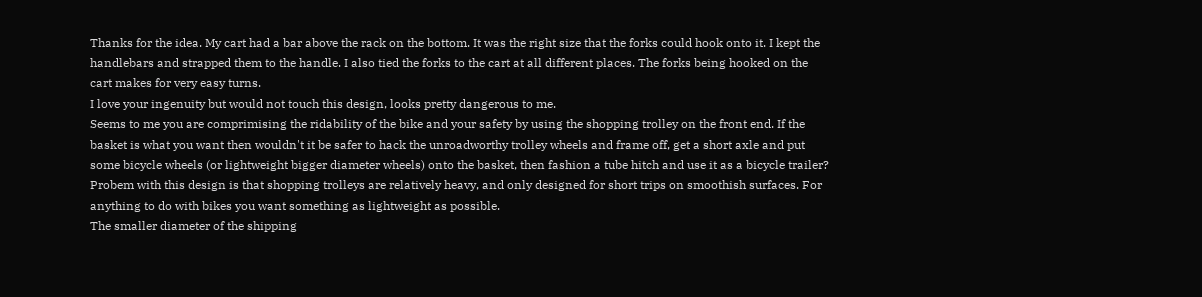Thanks for the idea. My cart had a bar above the rack on the bottom. It was the right size that the forks could hook onto it. I kept the handlebars and strapped them to the handle. I also tied the forks to the cart at all different places. The forks being hooked on the cart makes for very easy turns.
I love your ingenuity but would not touch this design, looks pretty dangerous to me.
Seems to me you are comprimising the ridability of the bike and your safety by using the shopping trolley on the front end. If the basket is what you want then wouldn't it be safer to hack the unroadworthy trolley wheels and frame off, get a short axle and put some bicycle wheels (or lightweight bigger diameter wheels) onto the basket, then fashion a tube hitch and use it as a bicycle trailer?
Probem with this design is that shopping trolleys are relatively heavy, and only designed for short trips on smoothish surfaces. For anything to do with bikes you want something as lightweight as possible.
The smaller diameter of the shipping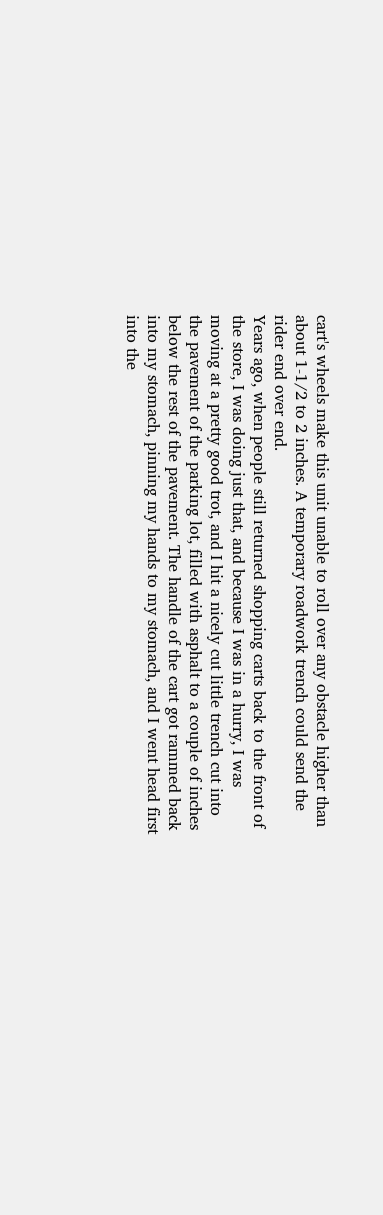cart's wheels make this unit unable to roll over any obstacle higher than about 1-1/2 to 2 inches. A temporary roadwork trench could send the rider end over end.
Years ago, when people still returned shopping carts back to the front of the store, I was doing just that, and because I was in a hurry, I was moving at a pretty good trot, and I hit a nicely cut little trench cut into the pavement of the parking lot, filled with asphalt to a couple of inches below the rest of the pavement. The handle of the cart got rammed back into my stomach, pinning my hands to my stomach, and I went head first into the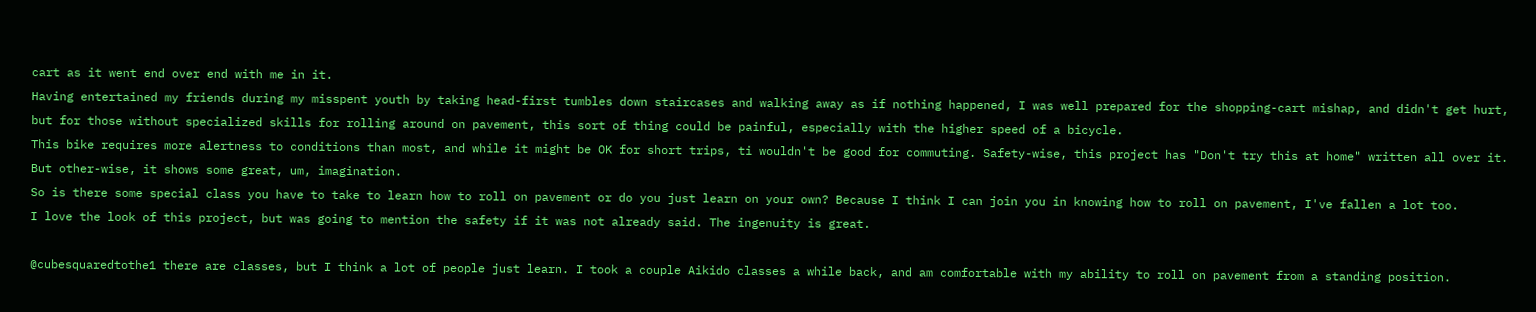cart as it went end over end with me in it.
Having entertained my friends during my misspent youth by taking head-first tumbles down staircases and walking away as if nothing happened, I was well prepared for the shopping-cart mishap, and didn't get hurt, but for those without specialized skills for rolling around on pavement, this sort of thing could be painful, especially with the higher speed of a bicycle.
This bike requires more alertness to conditions than most, and while it might be OK for short trips, ti wouldn't be good for commuting. Safety-wise, this project has "Don't try this at home" written all over it. But other-wise, it shows some great, um, imagination.
So is there some special class you have to take to learn how to roll on pavement or do you just learn on your own? Because I think I can join you in knowing how to roll on pavement, I've fallen a lot too.
I love the look of this project, but was going to mention the safety if it was not already said. The ingenuity is great.

@cubesquaredtothe1 there are classes, but I think a lot of people just learn. I took a couple Aikido classes a while back, and am comfortable with my ability to roll on pavement from a standing position.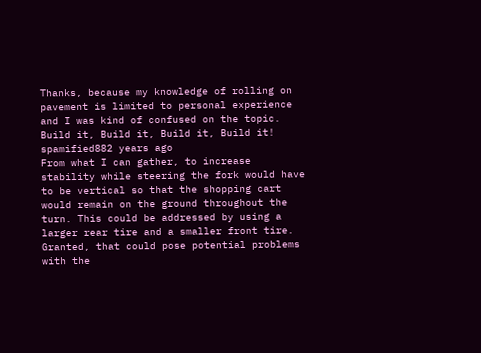Thanks, because my knowledge of rolling on pavement is limited to personal experience and I was kind of confused on the topic.
Build it, Build it, Build it, Build it!
spamified882 years ago
From what I can gather, to increase stability while steering the fork would have to be vertical so that the shopping cart would remain on the ground throughout the turn. This could be addressed by using a larger rear tire and a smaller front tire. Granted, that could pose potential problems with the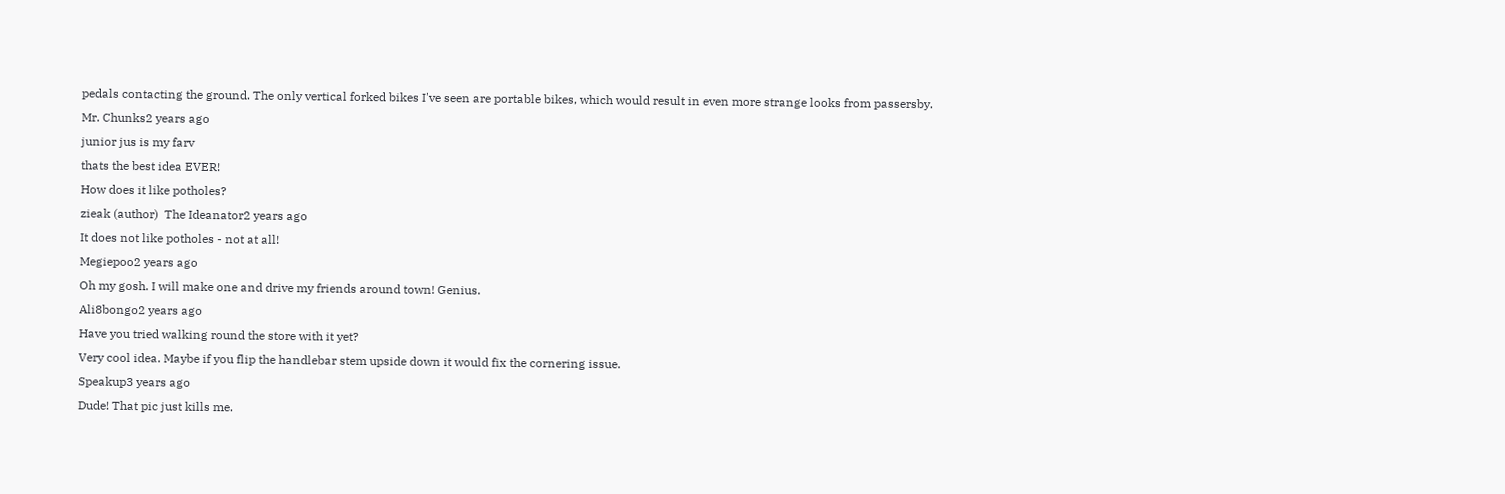pedals contacting the ground. The only vertical forked bikes I've seen are portable bikes, which would result in even more strange looks from passersby.
Mr. Chunks2 years ago
junior jus is my farv
thats the best idea EVER!
How does it like potholes?
zieak (author)  The Ideanator2 years ago
It does not like potholes - not at all!
Megiepoo2 years ago
Oh my gosh. I will make one and drive my friends around town! Genius.
Ali8bongo2 years ago
Have you tried walking round the store with it yet?
Very cool idea. Maybe if you flip the handlebar stem upside down it would fix the cornering issue.
Speakup3 years ago
Dude! That pic just kills me.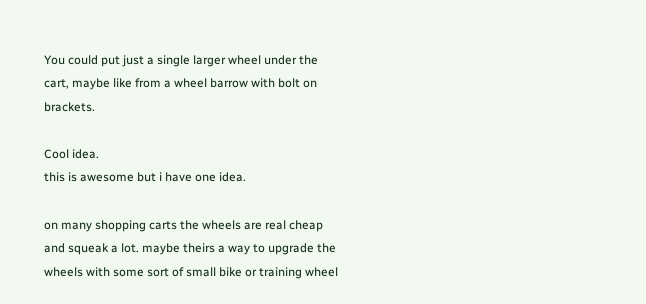You could put just a single larger wheel under the cart, maybe like from a wheel barrow with bolt on brackets.

Cool idea.
this is awesome but i have one idea.

on many shopping carts the wheels are real cheap and squeak a lot. maybe theirs a way to upgrade the wheels with some sort of small bike or training wheel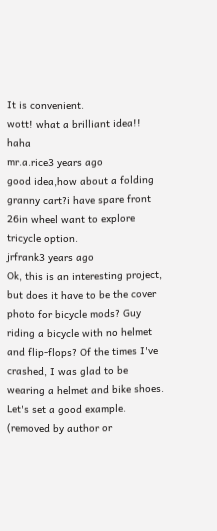It is convenient.
wott! what a brilliant idea!! haha
mr.a.rice3 years ago
good idea,how about a folding granny cart?i have spare front 26in wheel want to explore tricycle option.
jrfrank3 years ago
Ok, this is an interesting project, but does it have to be the cover photo for bicycle mods? Guy riding a bicycle with no helmet and flip-flops? Of the times I've crashed, I was glad to be wearing a helmet and bike shoes. Let's set a good example.
(removed by author or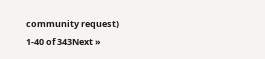community request)
1-40 of 343Next »